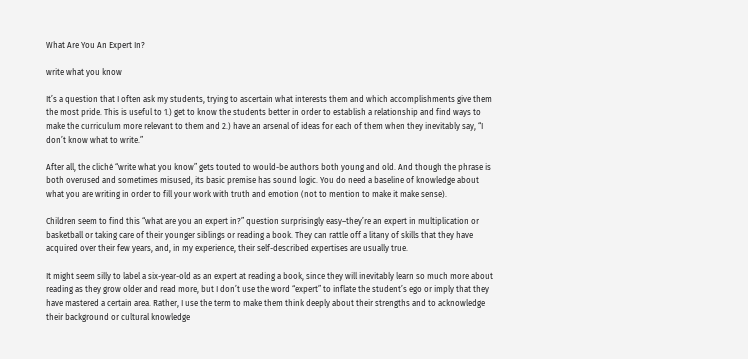What Are You An Expert In?

write what you know

It’s a question that I often ask my students, trying to ascertain what interests them and which accomplishments give them the most pride. This is useful to 1.) get to know the students better in order to establish a relationship and find ways to make the curriculum more relevant to them and 2.) have an arsenal of ideas for each of them when they inevitably say, “I don’t know what to write.”

After all, the cliché “write what you know” gets touted to would-be authors both young and old. And though the phrase is both overused and sometimes misused, its basic premise has sound logic. You do need a baseline of knowledge about what you are writing in order to fill your work with truth and emotion (not to mention to make it make sense).

Children seem to find this “what are you an expert in?” question surprisingly easy–they’re an expert in multiplication or basketball or taking care of their younger siblings or reading a book. They can rattle off a litany of skills that they have acquired over their few years, and, in my experience, their self-described expertises are usually true.

It might seem silly to label a six-year-old as an expert at reading a book, since they will inevitably learn so much more about reading as they grow older and read more, but I don’t use the word “expert” to inflate the student’s ego or imply that they have mastered a certain area. Rather, I use the term to make them think deeply about their strengths and to acknowledge their background or cultural knowledge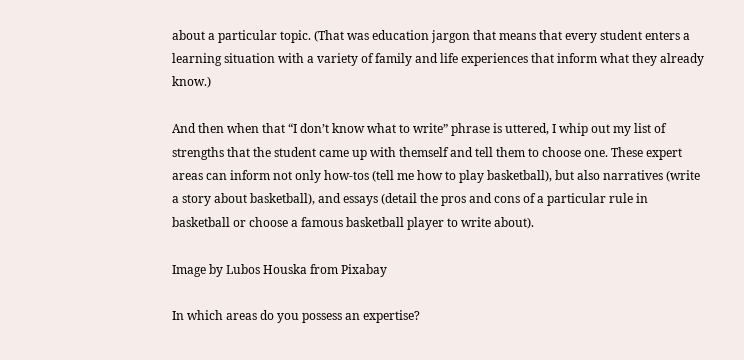about a particular topic. (That was education jargon that means that every student enters a learning situation with a variety of family and life experiences that inform what they already know.)

And then when that “I don’t know what to write” phrase is uttered, I whip out my list of strengths that the student came up with themself and tell them to choose one. These expert areas can inform not only how-tos (tell me how to play basketball), but also narratives (write a story about basketball), and essays (detail the pros and cons of a particular rule in basketball or choose a famous basketball player to write about).

Image by Lubos Houska from Pixabay

In which areas do you possess an expertise?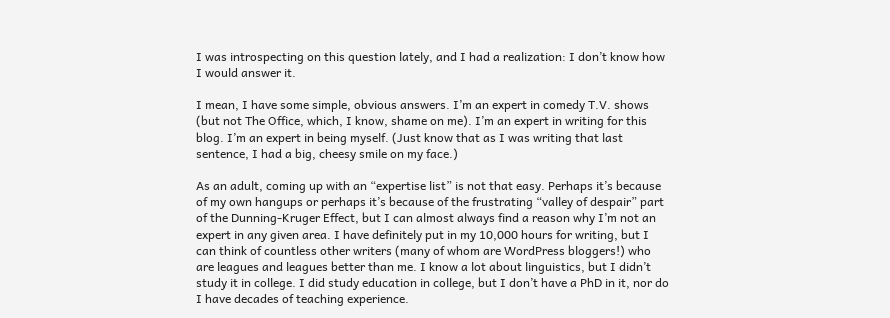I was introspecting on this question lately, and I had a realization: I don’t know how I would answer it.

I mean, I have some simple, obvious answers. I’m an expert in comedy T.V. shows (but not The Office, which, I know, shame on me). I’m an expert in writing for this blog. I’m an expert in being myself. (Just know that as I was writing that last sentence, I had a big, cheesy smile on my face.)

As an adult, coming up with an “expertise list” is not that easy. Perhaps it’s because of my own hangups or perhaps it’s because of the frustrating “valley of despair” part of the Dunning-Kruger Effect, but I can almost always find a reason why I’m not an expert in any given area. I have definitely put in my 10,000 hours for writing, but I can think of countless other writers (many of whom are WordPress bloggers!) who are leagues and leagues better than me. I know a lot about linguistics, but I didn’t study it in college. I did study education in college, but I don’t have a PhD in it, nor do I have decades of teaching experience.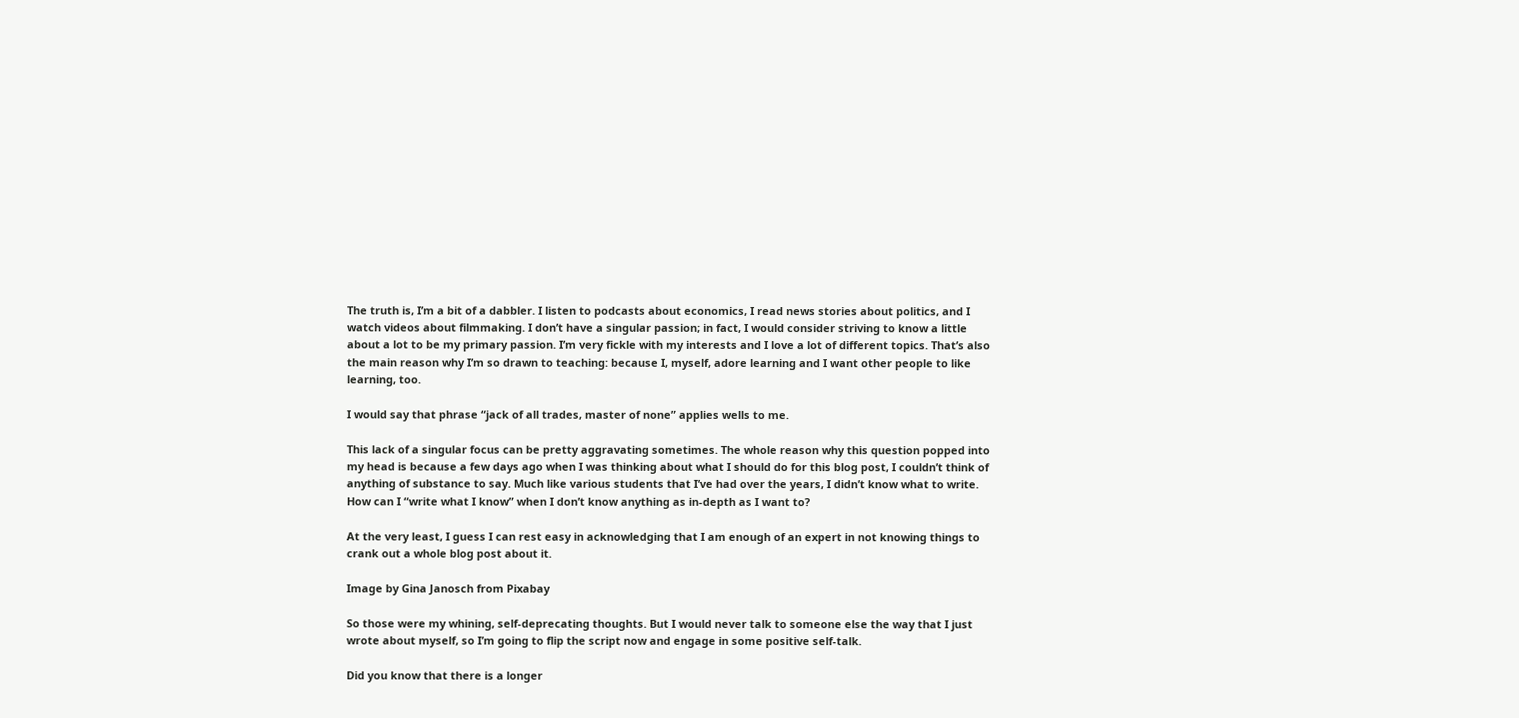The truth is, I’m a bit of a dabbler. I listen to podcasts about economics, I read news stories about politics, and I watch videos about filmmaking. I don’t have a singular passion; in fact, I would consider striving to know a little about a lot to be my primary passion. I’m very fickle with my interests and I love a lot of different topics. That’s also the main reason why I’m so drawn to teaching: because I, myself, adore learning and I want other people to like learning, too.

I would say that phrase “jack of all trades, master of none” applies wells to me.

This lack of a singular focus can be pretty aggravating sometimes. The whole reason why this question popped into my head is because a few days ago when I was thinking about what I should do for this blog post, I couldn’t think of anything of substance to say. Much like various students that I’ve had over the years, I didn’t know what to write. How can I “write what I know” when I don’t know anything as in-depth as I want to?

At the very least, I guess I can rest easy in acknowledging that I am enough of an expert in not knowing things to crank out a whole blog post about it.

Image by Gina Janosch from Pixabay

So those were my whining, self-deprecating thoughts. But I would never talk to someone else the way that I just wrote about myself, so I’m going to flip the script now and engage in some positive self-talk.

Did you know that there is a longer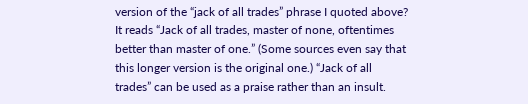version of the “jack of all trades” phrase I quoted above? It reads “Jack of all trades, master of none, oftentimes better than master of one.” (Some sources even say that this longer version is the original one.) “Jack of all trades” can be used as a praise rather than an insult.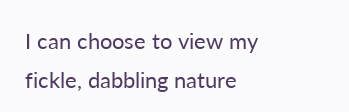I can choose to view my fickle, dabbling nature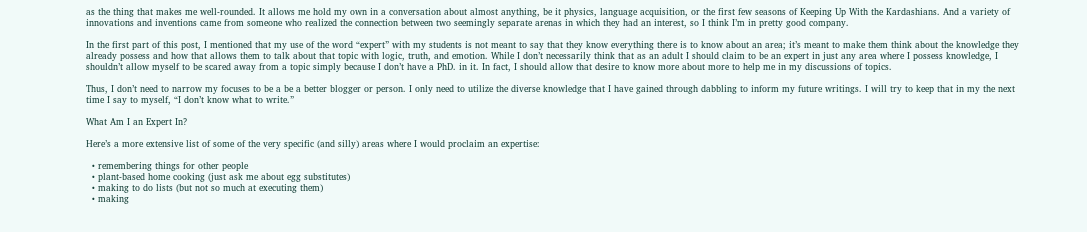as the thing that makes me well-rounded. It allows me hold my own in a conversation about almost anything, be it physics, language acquisition, or the first few seasons of Keeping Up With the Kardashians. And a variety of innovations and inventions came from someone who realized the connection between two seemingly separate arenas in which they had an interest, so I think I’m in pretty good company.

In the first part of this post, I mentioned that my use of the word “expert” with my students is not meant to say that they know everything there is to know about an area; it’s meant to make them think about the knowledge they already possess and how that allows them to talk about that topic with logic, truth, and emotion. While I don’t necessarily think that as an adult I should claim to be an expert in just any area where I possess knowledge, I shouldn’t allow myself to be scared away from a topic simply because I don’t have a PhD. in it. In fact, I should allow that desire to know more about more to help me in my discussions of topics.

Thus, I don’t need to narrow my focuses to be a be a better blogger or person. I only need to utilize the diverse knowledge that I have gained through dabbling to inform my future writings. I will try to keep that in my the next time I say to myself, “I don’t know what to write.”

What Am I an Expert In?

Here’s a more extensive list of some of the very specific (and silly) areas where I would proclaim an expertise:

  • remembering things for other people
  • plant-based home cooking (just ask me about egg substitutes)
  • making to do lists (but not so much at executing them)
  • making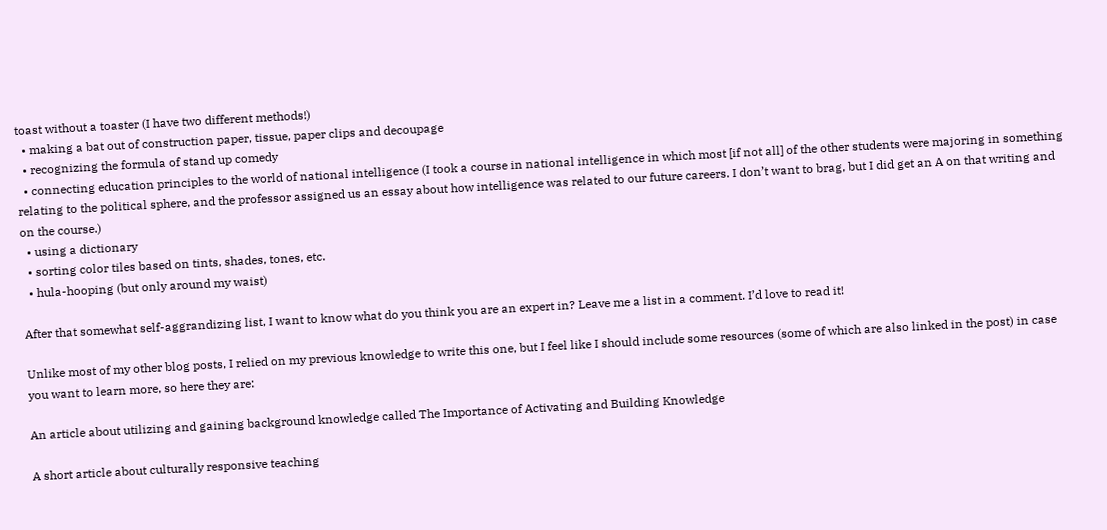toast without a toaster (I have two different methods!)
  • making a bat out of construction paper, tissue, paper clips and decoupage
  • recognizing the formula of stand up comedy
  • connecting education principles to the world of national intelligence (I took a course in national intelligence in which most [if not all] of the other students were majoring in something relating to the political sphere, and the professor assigned us an essay about how intelligence was related to our future careers. I don’t want to brag, but I did get an A on that writing and on the course.)
  • using a dictionary
  • sorting color tiles based on tints, shades, tones, etc.
  • hula-hooping (but only around my waist)

After that somewhat self-aggrandizing list, I want to know what do you think you are an expert in? Leave me a list in a comment. I’d love to read it!

Unlike most of my other blog posts, I relied on my previous knowledge to write this one, but I feel like I should include some resources (some of which are also linked in the post) in case you want to learn more, so here they are:

An article about utilizing and gaining background knowledge called The Importance of Activating and Building Knowledge

A short article about culturally responsive teaching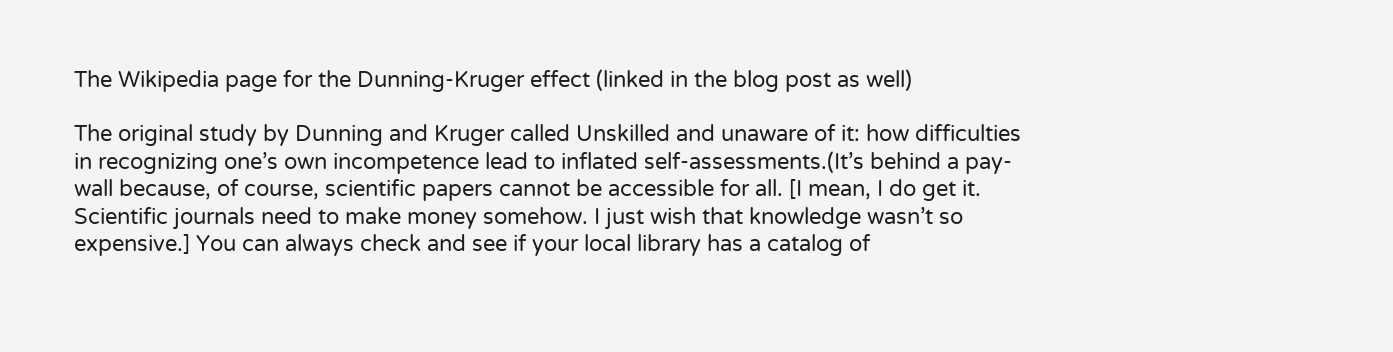The Wikipedia page for the Dunning-Kruger effect (linked in the blog post as well)

The original study by Dunning and Kruger called Unskilled and unaware of it: how difficulties in recognizing one’s own incompetence lead to inflated self-assessments.(It’s behind a pay-wall because, of course, scientific papers cannot be accessible for all. [I mean, I do get it. Scientific journals need to make money somehow. I just wish that knowledge wasn’t so expensive.] You can always check and see if your local library has a catalog of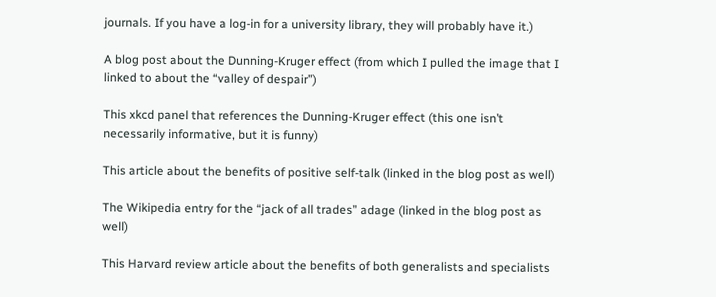journals. If you have a log-in for a university library, they will probably have it.)

A blog post about the Dunning-Kruger effect (from which I pulled the image that I linked to about the “valley of despair”)

This xkcd panel that references the Dunning-Kruger effect (this one isn’t necessarily informative, but it is funny)

This article about the benefits of positive self-talk (linked in the blog post as well)

The Wikipedia entry for the “jack of all trades” adage (linked in the blog post as well)

This Harvard review article about the benefits of both generalists and specialists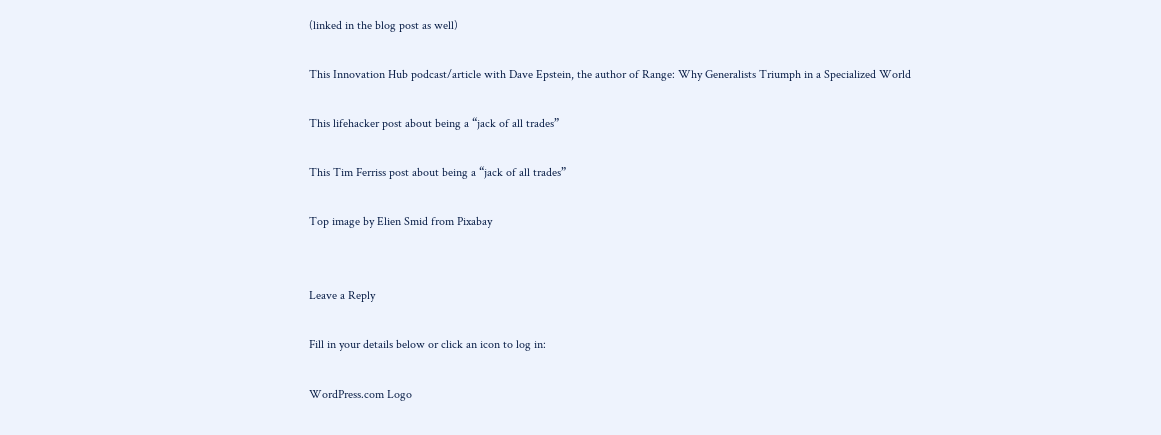(linked in the blog post as well)

This Innovation Hub podcast/article with Dave Epstein, the author of Range: Why Generalists Triumph in a Specialized World

This lifehacker post about being a “jack of all trades”

This Tim Ferriss post about being a “jack of all trades”

Top image by Elien Smid from Pixabay


Leave a Reply

Fill in your details below or click an icon to log in:

WordPress.com Logo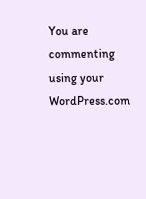You are commenting using your WordPress.com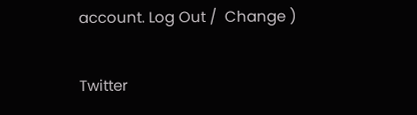account. Log Out /  Change )

Twitter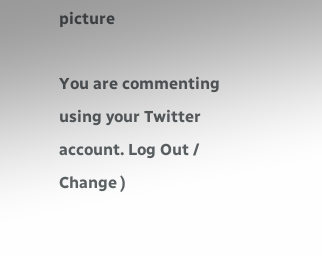picture

You are commenting using your Twitter account. Log Out /  Change )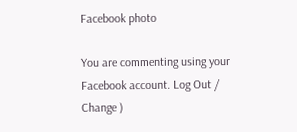Facebook photo

You are commenting using your Facebook account. Log Out /  Change )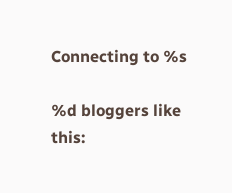Connecting to %s

%d bloggers like this: